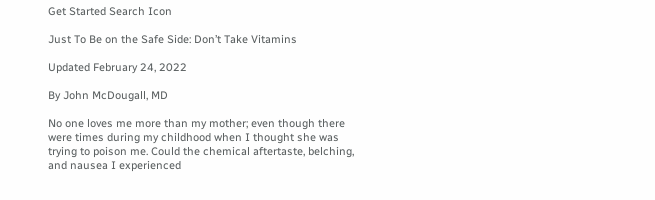Get Started Search Icon

Just To Be on the Safe Side: Don’t Take Vitamins

Updated February 24, 2022

By John McDougall, MD

No one loves me more than my mother; even though there were times during my childhood when I thought she was trying to poison me. Could the chemical aftertaste, belching, and nausea I experienced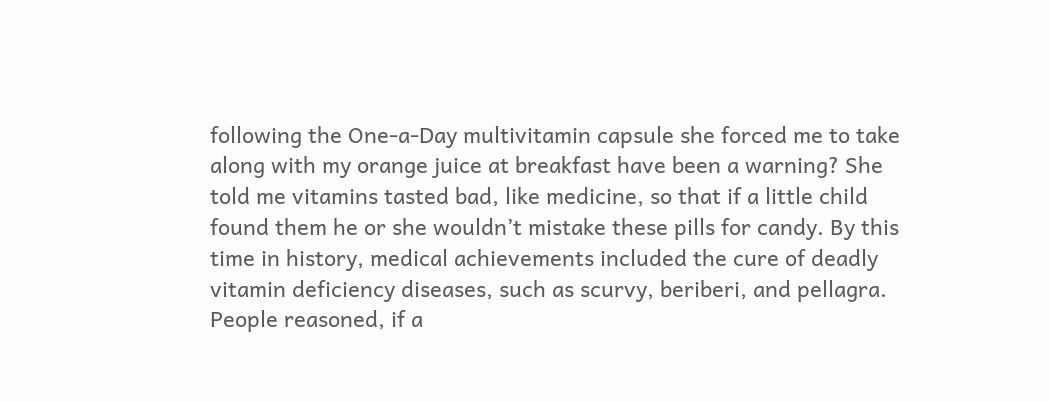following the One-a-Day multivitamin capsule she forced me to take along with my orange juice at breakfast have been a warning? She told me vitamins tasted bad, like medicine, so that if a little child found them he or she wouldn’t mistake these pills for candy. By this time in history, medical achievements included the cure of deadly vitamin deficiency diseases, such as scurvy, beriberi, and pellagra. People reasoned, if a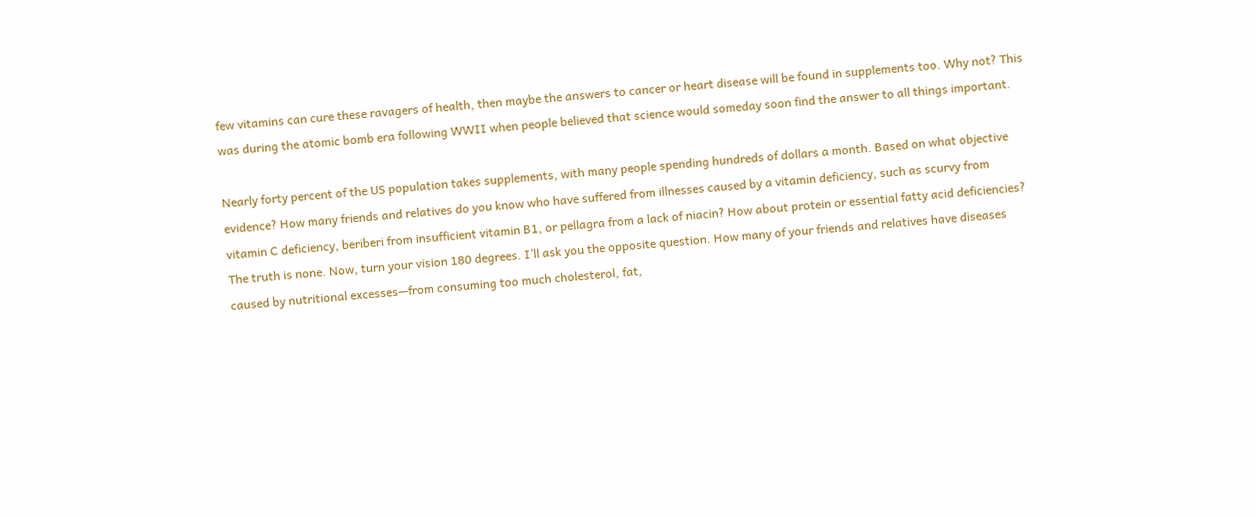few vitamins can cure these ravagers of health, then maybe the answers to cancer or heart disease will be found in supplements too. Why not? This was during the atomic bomb era following WWII when people believed that science would someday soon find the answer to all things important.

Nearly forty percent of the US population takes supplements, with many people spending hundreds of dollars a month. Based on what objective evidence? How many friends and relatives do you know who have suffered from illnesses caused by a vitamin deficiency, such as scurvy from vitamin C deficiency, beriberi from insufficient vitamin B1, or pellagra from a lack of niacin? How about protein or essential fatty acid deficiencies? The truth is none. Now, turn your vision 180 degrees. I’ll ask you the opposite question. How many of your friends and relatives have diseases caused by nutritional excesses—from consuming too much cholesterol, fat,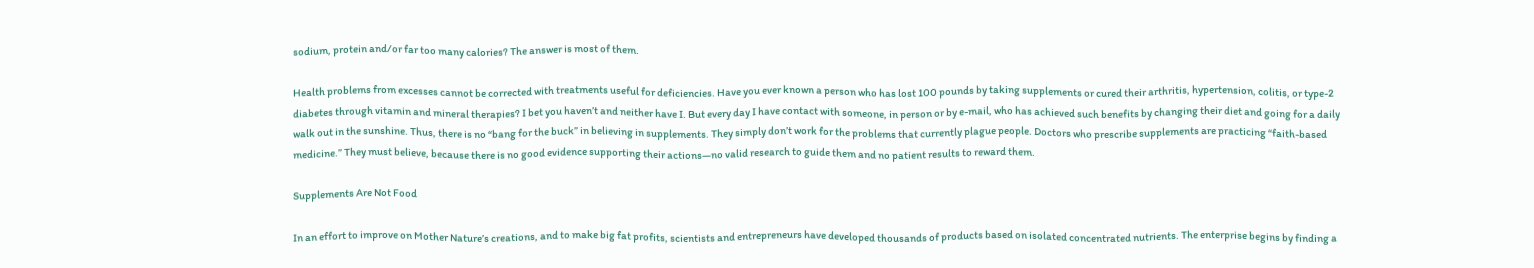sodium, protein and/or far too many calories? The answer is most of them.

Health problems from excesses cannot be corrected with treatments useful for deficiencies. Have you ever known a person who has lost 100 pounds by taking supplements or cured their arthritis, hypertension, colitis, or type-2 diabetes through vitamin and mineral therapies? I bet you haven’t and neither have I. But every day I have contact with someone, in person or by e-mail, who has achieved such benefits by changing their diet and going for a daily walk out in the sunshine. Thus, there is no “bang for the buck” in believing in supplements. They simply don’t work for the problems that currently plague people. Doctors who prescribe supplements are practicing “faith-based medicine.” They must believe, because there is no good evidence supporting their actions—no valid research to guide them and no patient results to reward them.

Supplements Are Not Food

In an effort to improve on Mother Nature’s creations, and to make big fat profits, scientists and entrepreneurs have developed thousands of products based on isolated concentrated nutrients. The enterprise begins by finding a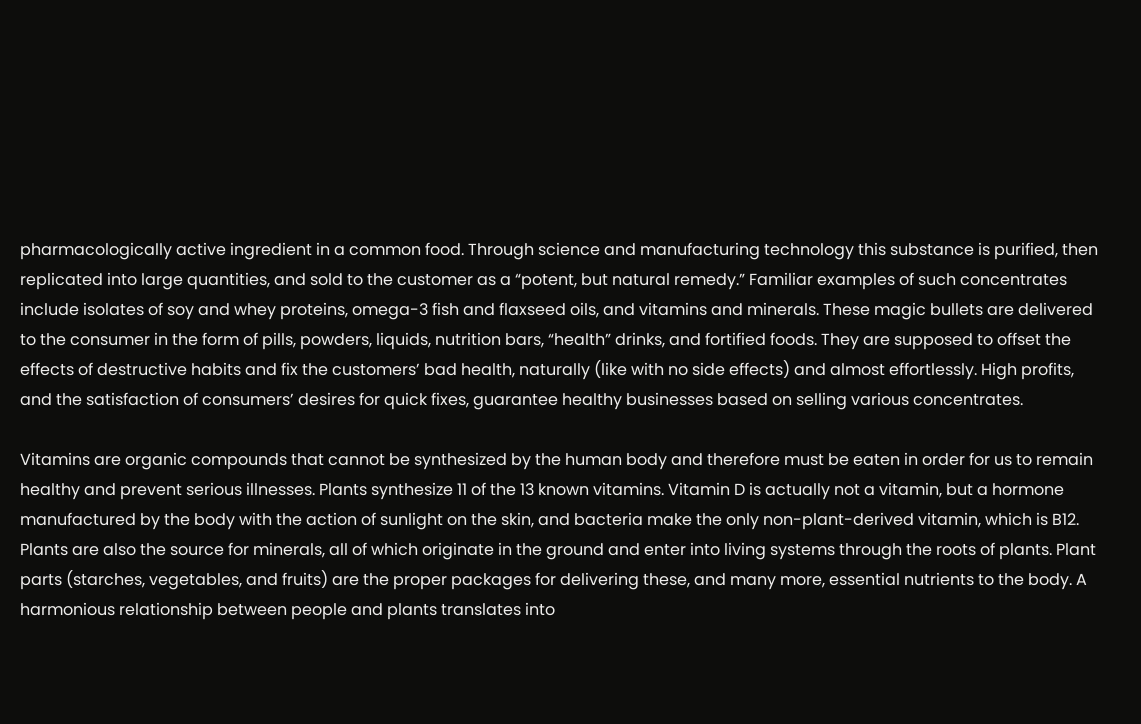pharmacologically active ingredient in a common food. Through science and manufacturing technology this substance is purified, then replicated into large quantities, and sold to the customer as a “potent, but natural remedy.” Familiar examples of such concentrates include isolates of soy and whey proteins, omega-3 fish and flaxseed oils, and vitamins and minerals. These magic bullets are delivered to the consumer in the form of pills, powders, liquids, nutrition bars, “health” drinks, and fortified foods. They are supposed to offset the effects of destructive habits and fix the customers’ bad health, naturally (like with no side effects) and almost effortlessly. High profits, and the satisfaction of consumers’ desires for quick fixes, guarantee healthy businesses based on selling various concentrates.

Vitamins are organic compounds that cannot be synthesized by the human body and therefore must be eaten in order for us to remain healthy and prevent serious illnesses. Plants synthesize 11 of the 13 known vitamins. Vitamin D is actually not a vitamin, but a hormone manufactured by the body with the action of sunlight on the skin, and bacteria make the only non-plant-derived vitamin, which is B12. Plants are also the source for minerals, all of which originate in the ground and enter into living systems through the roots of plants. Plant parts (starches, vegetables, and fruits) are the proper packages for delivering these, and many more, essential nutrients to the body. A harmonious relationship between people and plants translates into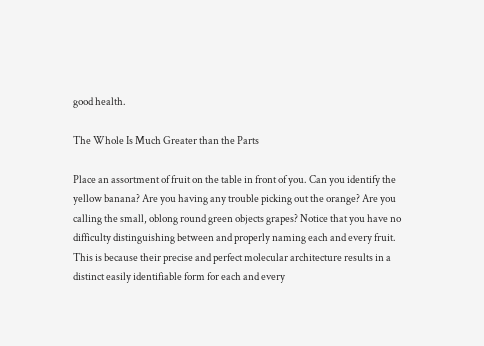good health.

The Whole Is Much Greater than the Parts

Place an assortment of fruit on the table in front of you. Can you identify the yellow banana? Are you having any trouble picking out the orange? Are you calling the small, oblong round green objects grapes? Notice that you have no difficulty distinguishing between and properly naming each and every fruit. This is because their precise and perfect molecular architecture results in a distinct easily identifiable form for each and every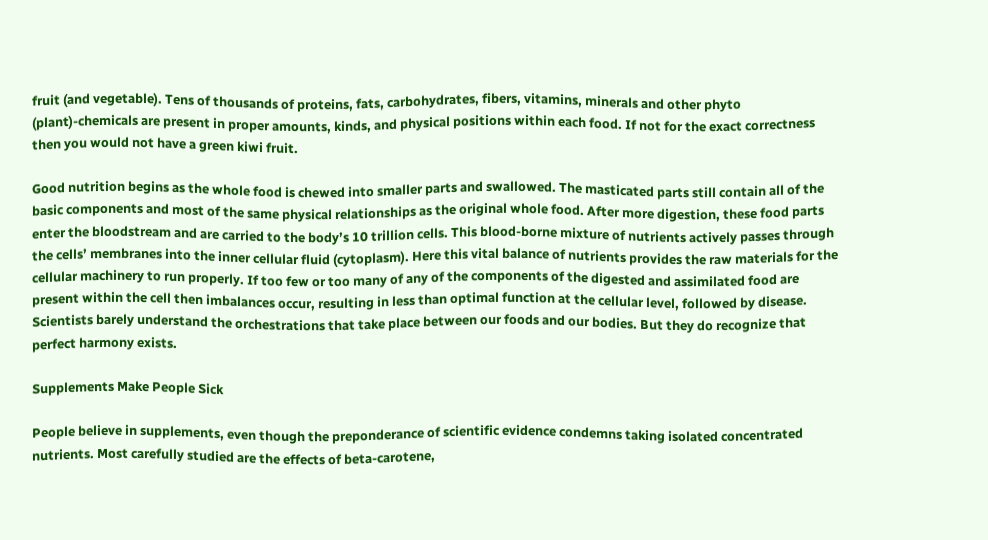fruit (and vegetable). Tens of thousands of proteins, fats, carbohydrates, fibers, vitamins, minerals and other phyto (plant)-chemicals are present in proper amounts, kinds, and physical positions within each food. If not for the exact correctness then you would not have a green kiwi fruit.

Good nutrition begins as the whole food is chewed into smaller parts and swallowed. The masticated parts still contain all of the basic components and most of the same physical relationships as the original whole food. After more digestion, these food parts enter the bloodstream and are carried to the body’s 10 trillion cells. This blood-borne mixture of nutrients actively passes through the cells’ membranes into the inner cellular fluid (cytoplasm). Here this vital balance of nutrients provides the raw materials for the cellular machinery to run properly. If too few or too many of any of the components of the digested and assimilated food are present within the cell then imbalances occur, resulting in less than optimal function at the cellular level, followed by disease. Scientists barely understand the orchestrations that take place between our foods and our bodies. But they do recognize that perfect harmony exists.

Supplements Make People Sick

People believe in supplements, even though the preponderance of scientific evidence condemns taking isolated concentrated nutrients. Most carefully studied are the effects of beta-carotene,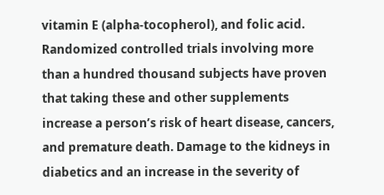vitamin E (alpha-tocopherol), and folic acid. Randomized controlled trials involving more than a hundred thousand subjects have proven that taking these and other supplements increase a person’s risk of heart disease, cancers, and premature death. Damage to the kidneys in diabetics and an increase in the severity of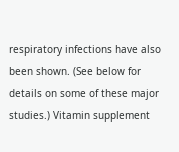respiratory infections have also been shown. (See below for details on some of these major studies.) Vitamin supplement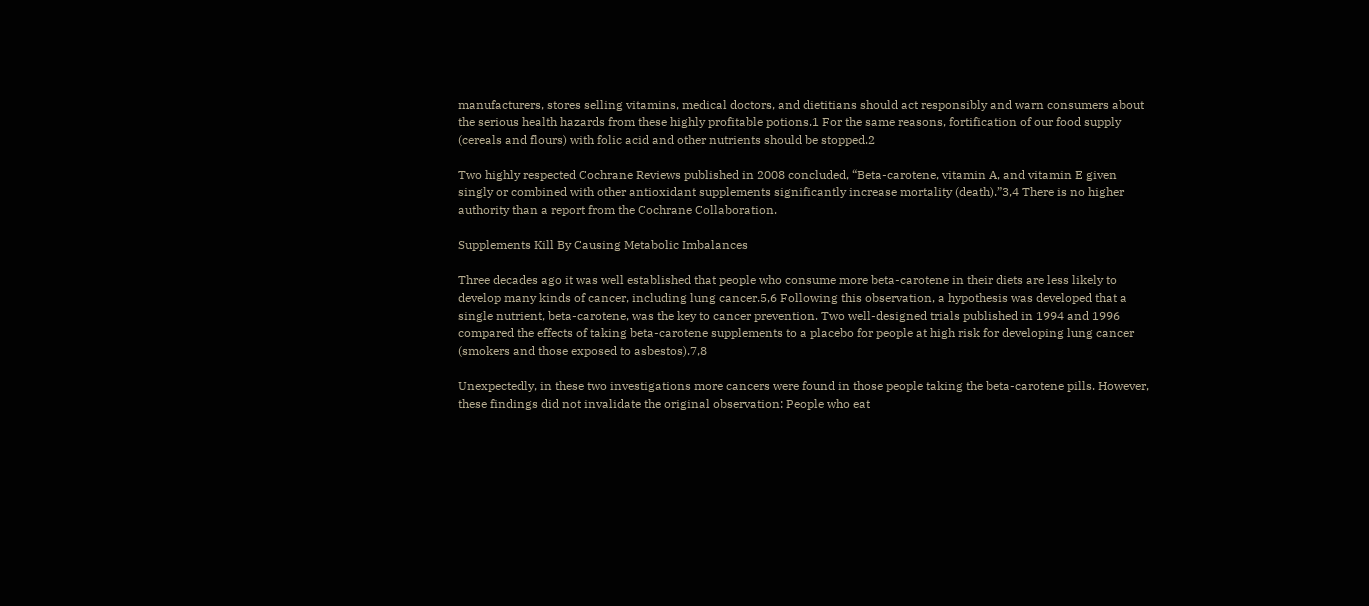manufacturers, stores selling vitamins, medical doctors, and dietitians should act responsibly and warn consumers about the serious health hazards from these highly profitable potions.1 For the same reasons, fortification of our food supply (cereals and flours) with folic acid and other nutrients should be stopped.2

Two highly respected Cochrane Reviews published in 2008 concluded, “Beta-carotene, vitamin A, and vitamin E given singly or combined with other antioxidant supplements significantly increase mortality (death).”3,4 There is no higher authority than a report from the Cochrane Collaboration.

Supplements Kill By Causing Metabolic Imbalances

Three decades ago it was well established that people who consume more beta-carotene in their diets are less likely to develop many kinds of cancer, including lung cancer.5,6 Following this observation, a hypothesis was developed that a single nutrient, beta-carotene, was the key to cancer prevention. Two well-designed trials published in 1994 and 1996 compared the effects of taking beta-carotene supplements to a placebo for people at high risk for developing lung cancer (smokers and those exposed to asbestos).7,8

Unexpectedly, in these two investigations more cancers were found in those people taking the beta-carotene pills. However, these findings did not invalidate the original observation: People who eat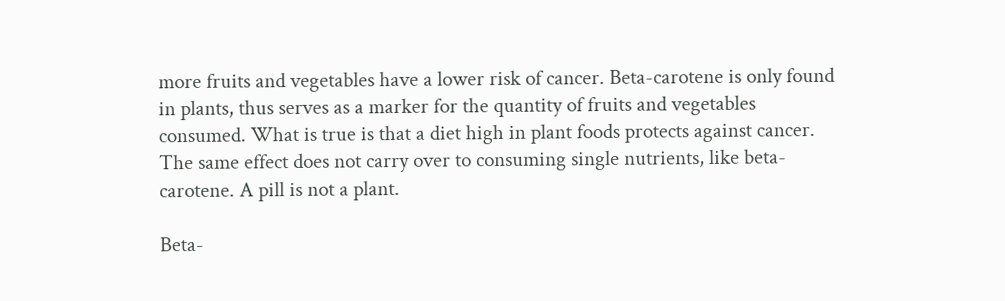more fruits and vegetables have a lower risk of cancer. Beta-carotene is only found in plants, thus serves as a marker for the quantity of fruits and vegetables consumed. What is true is that a diet high in plant foods protects against cancer. The same effect does not carry over to consuming single nutrients, like beta-carotene. A pill is not a plant.

Beta-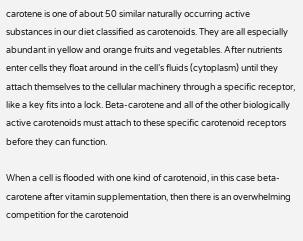carotene is one of about 50 similar naturally occurring active substances in our diet classified as carotenoids. They are all especially abundant in yellow and orange fruits and vegetables. After nutrients enter cells they float around in the cell’s fluids (cytoplasm) until they attach themselves to the cellular machinery through a specific receptor, like a key fits into a lock. Beta-carotene and all of the other biologically active carotenoids must attach to these specific carotenoid receptors before they can function.

When a cell is flooded with one kind of carotenoid, in this case beta-carotene after vitamin supplementation, then there is an overwhelming competition for the carotenoid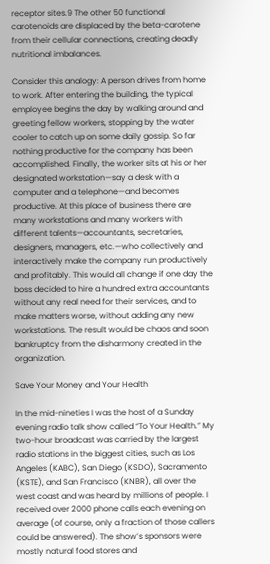receptor sites.9 The other 50 functional carotenoids are displaced by the beta-carotene from their cellular connections, creating deadly nutritional imbalances.

Consider this analogy: A person drives from home to work. After entering the building, the typical employee begins the day by walking around and greeting fellow workers, stopping by the water cooler to catch up on some daily gossip. So far nothing productive for the company has been accomplished. Finally, the worker sits at his or her designated workstation—say a desk with a computer and a telephone—and becomes productive. At this place of business there are many workstations and many workers with different talents—accountants, secretaries, designers, managers, etc.—who collectively and interactively make the company run productively and profitably. This would all change if one day the boss decided to hire a hundred extra accountants without any real need for their services, and to make matters worse, without adding any new workstations. The result would be chaos and soon bankruptcy from the disharmony created in the organization.

Save Your Money and Your Health

In the mid-nineties I was the host of a Sunday evening radio talk show called “To Your Health.” My two-hour broadcast was carried by the largest radio stations in the biggest cities, such as Los Angeles (KABC), San Diego (KSDO), Sacramento (KSTE), and San Francisco (KNBR), all over the west coast and was heard by millions of people. I received over 2000 phone calls each evening on average (of course, only a fraction of those callers could be answered). The show’s sponsors were mostly natural food stores and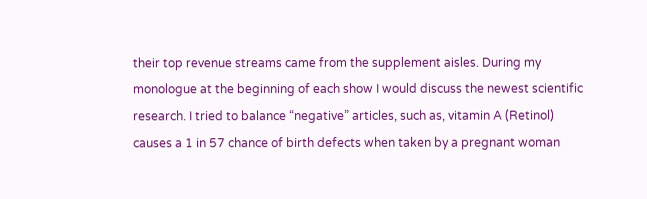their top revenue streams came from the supplement aisles. During my monologue at the beginning of each show I would discuss the newest scientific research. I tried to balance “negative” articles, such as, vitamin A (Retinol) causes a 1 in 57 chance of birth defects when taken by a pregnant woman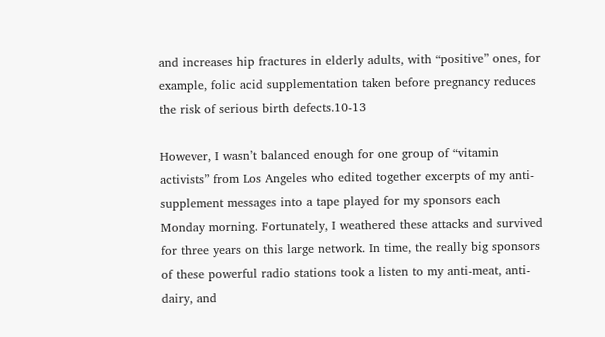and increases hip fractures in elderly adults, with “positive” ones, for example, folic acid supplementation taken before pregnancy reduces the risk of serious birth defects.10-13

However, I wasn’t balanced enough for one group of “vitamin activists” from Los Angeles who edited together excerpts of my anti-supplement messages into a tape played for my sponsors each Monday morning. Fortunately, I weathered these attacks and survived for three years on this large network. In time, the really big sponsors of these powerful radio stations took a listen to my anti-meat, anti-dairy, and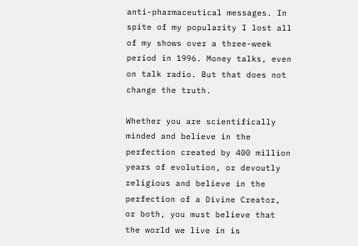anti-pharmaceutical messages. In spite of my popularity I lost all of my shows over a three-week period in 1996. Money talks, even on talk radio. But that does not change the truth.

Whether you are scientifically minded and believe in the perfection created by 400 million years of evolution, or devoutly religious and believe in the perfection of a Divine Creator, or both, you must believe that the world we live in is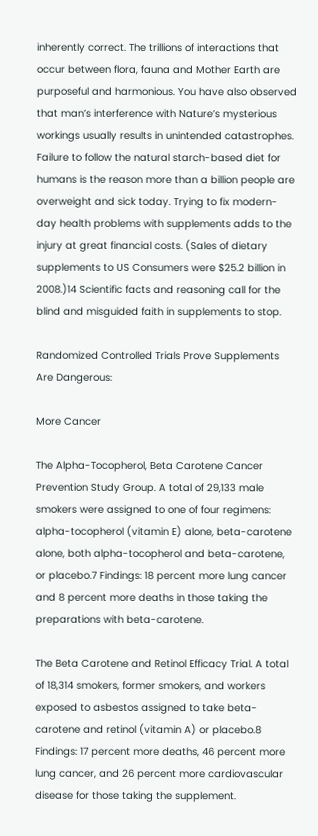inherently correct. The trillions of interactions that occur between flora, fauna and Mother Earth are purposeful and harmonious. You have also observed that man’s interference with Nature’s mysterious workings usually results in unintended catastrophes. Failure to follow the natural starch-based diet for humans is the reason more than a billion people are overweight and sick today. Trying to fix modern-day health problems with supplements adds to the injury at great financial costs. (Sales of dietary supplements to US Consumers were $25.2 billion in 2008.)14 Scientific facts and reasoning call for the blind and misguided faith in supplements to stop.

Randomized Controlled Trials Prove Supplements Are Dangerous:

More Cancer

The Alpha-Tocopherol, Beta Carotene Cancer Prevention Study Group. A total of 29,133 male smokers were assigned to one of four regimens: alpha-tocopherol (vitamin E) alone, beta-carotene alone, both alpha-tocopherol and beta-carotene, or placebo.7 Findings: 18 percent more lung cancer and 8 percent more deaths in those taking the preparations with beta-carotene.

The Beta Carotene and Retinol Efficacy Trial. A total of 18,314 smokers, former smokers, and workers exposed to asbestos assigned to take beta-carotene and retinol (vitamin A) or placebo.8 Findings: 17 percent more deaths, 46 percent more lung cancer, and 26 percent more cardiovascular disease for those taking the supplement.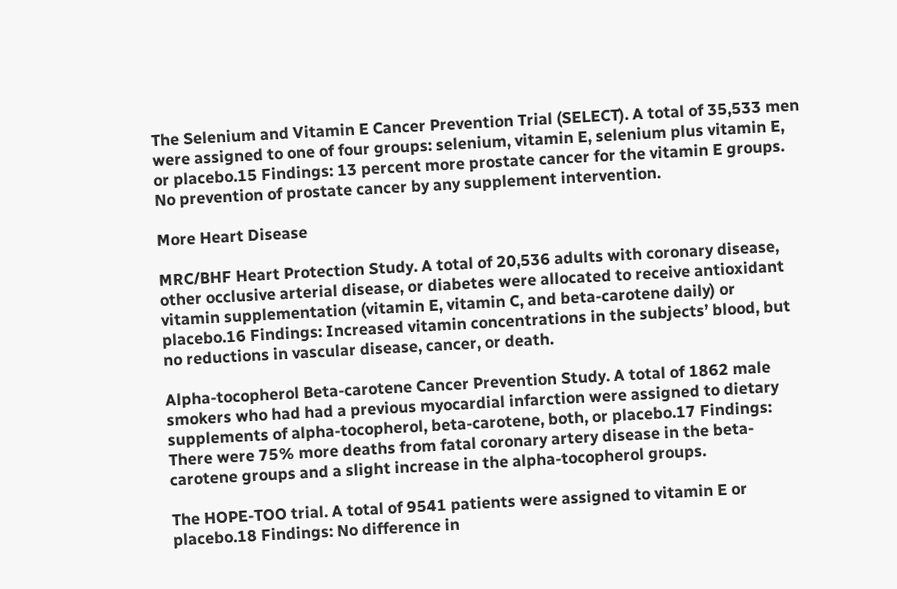The Selenium and Vitamin E Cancer Prevention Trial (SELECT). A total of 35,533 men were assigned to one of four groups: selenium, vitamin E, selenium plus vitamin E, or placebo.15 Findings: 13 percent more prostate cancer for the vitamin E groups. No prevention of prostate cancer by any supplement intervention.

More Heart Disease

MRC/BHF Heart Protection Study. A total of 20,536 adults with coronary disease, other occlusive arterial disease, or diabetes were allocated to receive antioxidant vitamin supplementation (vitamin E, vitamin C, and beta-carotene daily) or placebo.16 Findings: Increased vitamin concentrations in the subjects’ blood, but no reductions in vascular disease, cancer, or death.

Alpha-tocopherol Beta-carotene Cancer Prevention Study. A total of 1862 male smokers who had had a previous myocardial infarction were assigned to dietary supplements of alpha-tocopherol, beta-carotene, both, or placebo.17 Findings: There were 75% more deaths from fatal coronary artery disease in the beta-carotene groups and a slight increase in the alpha-tocopherol groups.

The HOPE-TOO trial. A total of 9541 patients were assigned to vitamin E or placebo.18 Findings: No difference in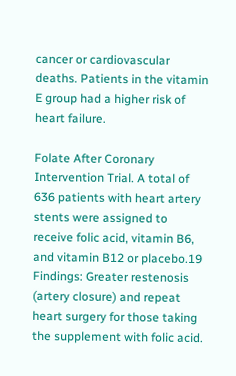cancer or cardiovascular deaths. Patients in the vitamin E group had a higher risk of heart failure.

Folate After Coronary Intervention Trial. A total of 636 patients with heart artery stents were assigned to receive folic acid, vitamin B6, and vitamin B12 or placebo.19 Findings: Greater restenosis (artery closure) and repeat heart surgery for those taking the supplement with folic acid.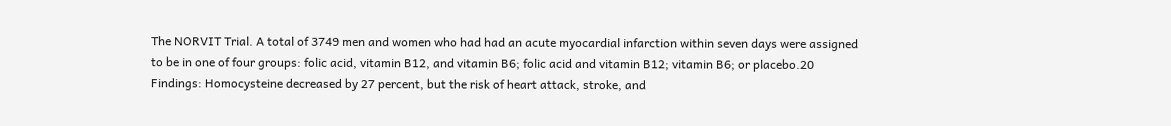The NORVIT Trial. A total of 3749 men and women who had had an acute myocardial infarction within seven days were assigned to be in one of four groups: folic acid, vitamin B12, and vitamin B6; folic acid and vitamin B12; vitamin B6; or placebo.20 Findings: Homocysteine decreased by 27 percent, but the risk of heart attack, stroke, and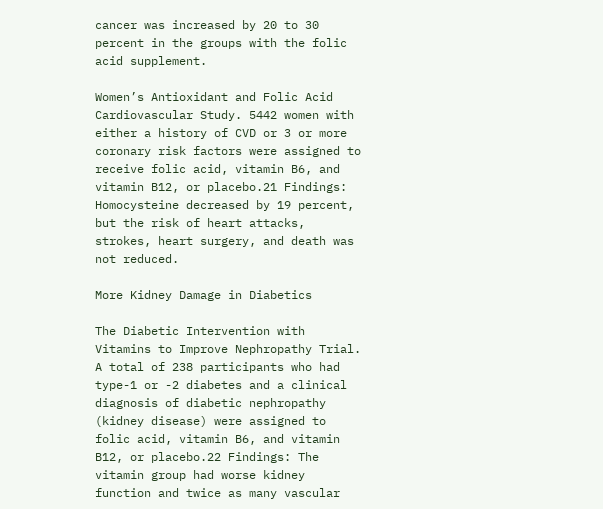cancer was increased by 20 to 30 percent in the groups with the folic acid supplement.

Women’s Antioxidant and Folic Acid Cardiovascular Study. 5442 women with either a history of CVD or 3 or more coronary risk factors were assigned to receive folic acid, vitamin B6, and vitamin B12, or placebo.21 Findings: Homocysteine decreased by 19 percent, but the risk of heart attacks, strokes, heart surgery, and death was not reduced.

More Kidney Damage in Diabetics

The Diabetic Intervention with Vitamins to Improve Nephropathy Trial. A total of 238 participants who had type-1 or -2 diabetes and a clinical diagnosis of diabetic nephropathy (kidney disease) were assigned to folic acid, vitamin B6, and vitamin B12, or placebo.22 Findings: The vitamin group had worse kidney function and twice as many vascular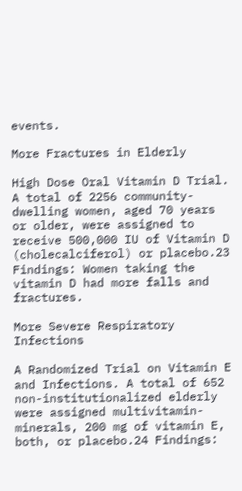events.

More Fractures in Elderly

High Dose Oral Vitamin D Trial. A total of 2256 community-dwelling women, aged 70 years or older, were assigned to receive 500,000 IU of Vitamin D (cholecalciferol) or placebo.23 Findings: Women taking the vitamin D had more falls and fractures.

More Severe Respiratory Infections

A Randomized Trial on Vitamin E and Infections. A total of 652 non-institutionalized elderly were assigned multivitamin-minerals, 200 mg of vitamin E, both, or placebo.24 Findings: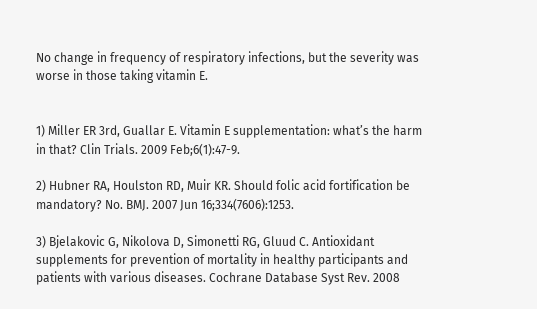No change in frequency of respiratory infections, but the severity was worse in those taking vitamin E.


1) Miller ER 3rd, Guallar E. Vitamin E supplementation: what’s the harm in that? Clin Trials. 2009 Feb;6(1):47-9.

2) Hubner RA, Houlston RD, Muir KR. Should folic acid fortification be mandatory? No. BMJ. 2007 Jun 16;334(7606):1253.

3) Bjelakovic G, Nikolova D, Simonetti RG, Gluud C. Antioxidant supplements for prevention of mortality in healthy participants and patients with various diseases. Cochrane Database Syst Rev. 2008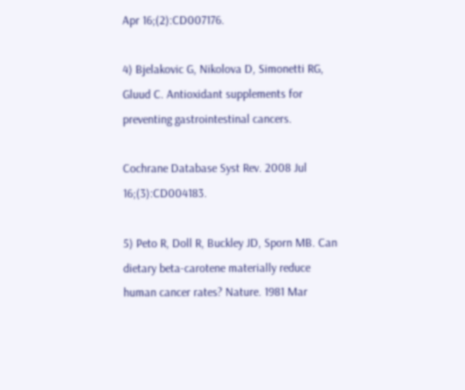Apr 16;(2):CD007176.

4) Bjelakovic G, Nikolova D, Simonetti RG, Gluud C. Antioxidant supplements for preventing gastrointestinal cancers.

Cochrane Database Syst Rev. 2008 Jul 16;(3):CD004183.

5) Peto R, Doll R, Buckley JD, Sporn MB. Can dietary beta-carotene materially reduce human cancer rates? Nature. 1981 Mar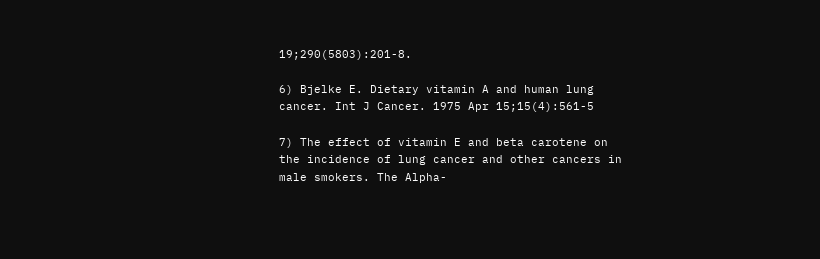19;290(5803):201-8.

6) Bjelke E. Dietary vitamin A and human lung cancer. Int J Cancer. 1975 Apr 15;15(4):561-5

7) The effect of vitamin E and beta carotene on the incidence of lung cancer and other cancers in male smokers. The Alpha-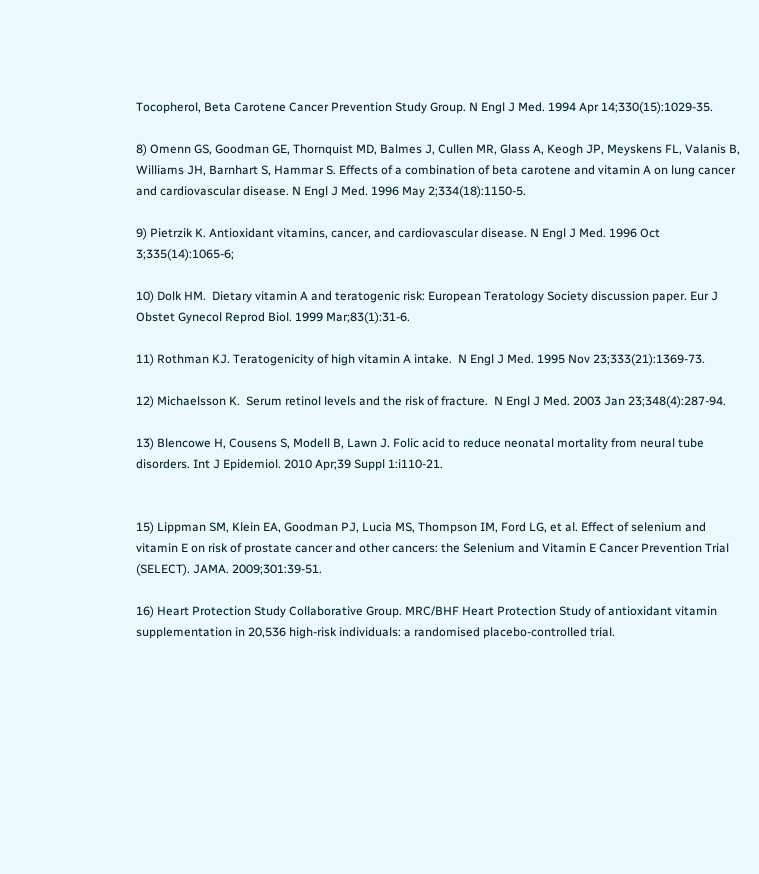Tocopherol, Beta Carotene Cancer Prevention Study Group. N Engl J Med. 1994 Apr 14;330(15):1029-35.

8) Omenn GS, Goodman GE, Thornquist MD, Balmes J, Cullen MR, Glass A, Keogh JP, Meyskens FL, Valanis B, Williams JH, Barnhart S, Hammar S. Effects of a combination of beta carotene and vitamin A on lung cancer and cardiovascular disease. N Engl J Med. 1996 May 2;334(18):1150-5.

9) Pietrzik K. Antioxidant vitamins, cancer, and cardiovascular disease. N Engl J Med. 1996 Oct 3;335(14):1065-6;

10) Dolk HM.  Dietary vitamin A and teratogenic risk: European Teratology Society discussion paper. Eur J Obstet Gynecol Reprod Biol. 1999 Mar;83(1):31-6.

11) Rothman KJ. Teratogenicity of high vitamin A intake.  N Engl J Med. 1995 Nov 23;333(21):1369-73.

12) Michaelsson K.  Serum retinol levels and the risk of fracture.  N Engl J Med. 2003 Jan 23;348(4):287-94.

13) Blencowe H, Cousens S, Modell B, Lawn J. Folic acid to reduce neonatal mortality from neural tube disorders. Int J Epidemiol. 2010 Apr;39 Suppl 1:i110-21.


15) Lippman SM, Klein EA, Goodman PJ, Lucia MS, Thompson IM, Ford LG, et al. Effect of selenium and vitamin E on risk of prostate cancer and other cancers: the Selenium and Vitamin E Cancer Prevention Trial (SELECT). JAMA. 2009;301:39-51.

16) Heart Protection Study Collaborative Group. MRC/BHF Heart Protection Study of antioxidant vitamin supplementation in 20,536 high-risk individuals: a randomised placebo-controlled trial.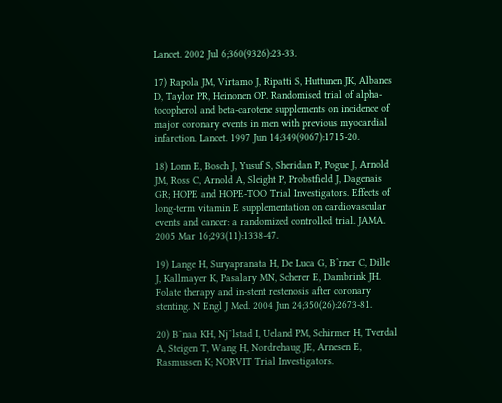Lancet. 2002 Jul 6;360(9326):23-33.

17) Rapola JM, Virtamo J, Ripatti S, Huttunen JK, Albanes D, Taylor PR, Heinonen OP. Randomised trial of alpha-tocopherol and beta-carotene supplements on incidence of major coronary events in men with previous myocardial infarction. Lancet. 1997 Jun 14;349(9067):1715-20.

18) Lonn E, Bosch J, Yusuf S, Sheridan P, Pogue J, Arnold JM, Ross C, Arnold A, Sleight P, Probstfield J, Dagenais GR; HOPE and HOPE-TOO Trial Investigators. Effects of long-term vitamin E supplementation on cardiovascular events and cancer: a randomized controlled trial. JAMA. 2005 Mar 16;293(11):1338-47.

19) Lange H, Suryapranata H, De Luca G, Bˆrner C, Dille J, Kallmayer K, Pasalary MN, Scherer E, Dambrink JH. Folate therapy and in-stent restenosis after coronary stenting. N Engl J Med. 2004 Jun 24;350(26):2673-81.

20) B¯naa KH, Nj¯lstad I, Ueland PM, Schirmer H, Tverdal A, Steigen T, Wang H, Nordrehaug JE, Arnesen E, Rasmussen K; NORVIT Trial Investigators.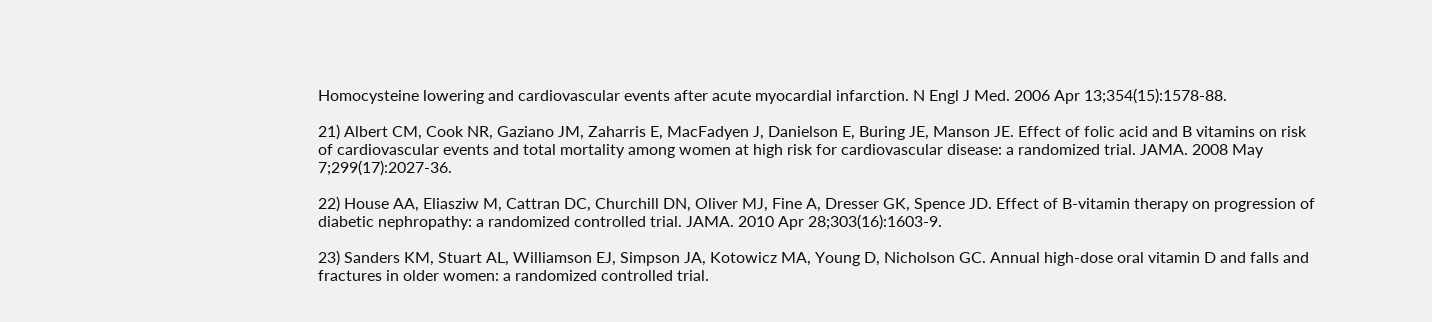Homocysteine lowering and cardiovascular events after acute myocardial infarction. N Engl J Med. 2006 Apr 13;354(15):1578-88.

21) Albert CM, Cook NR, Gaziano JM, Zaharris E, MacFadyen J, Danielson E, Buring JE, Manson JE. Effect of folic acid and B vitamins on risk of cardiovascular events and total mortality among women at high risk for cardiovascular disease: a randomized trial. JAMA. 2008 May 7;299(17):2027-36.

22) House AA, Eliasziw M, Cattran DC, Churchill DN, Oliver MJ, Fine A, Dresser GK, Spence JD. Effect of B-vitamin therapy on progression of diabetic nephropathy: a randomized controlled trial. JAMA. 2010 Apr 28;303(16):1603-9.

23) Sanders KM, Stuart AL, Williamson EJ, Simpson JA, Kotowicz MA, Young D, Nicholson GC. Annual high-dose oral vitamin D and falls and fractures in older women: a randomized controlled trial.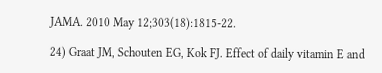JAMA. 2010 May 12;303(18):1815-22.

24) Graat JM, Schouten EG, Kok FJ. Effect of daily vitamin E and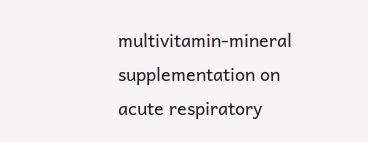multivitamin-mineral supplementation on acute respiratory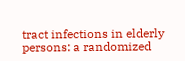tract infections in elderly persons: a randomized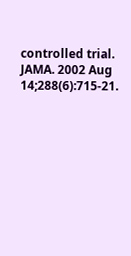controlled trial. JAMA. 2002 Aug 14;288(6):715-21.